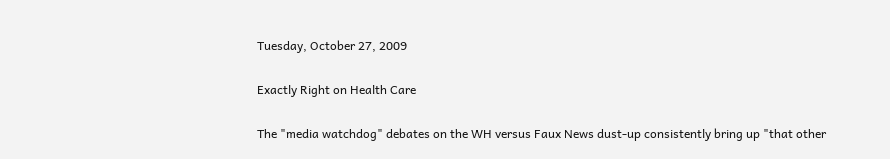Tuesday, October 27, 2009

Exactly Right on Health Care

The "media watchdog" debates on the WH versus Faux News dust-up consistently bring up "that other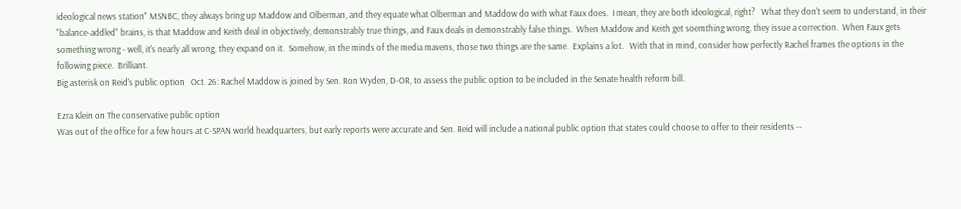ideological news station" MSNBC, they always bring up Maddow and Olberman, and they equate what Olberman and Maddow do with what Faux does.  I mean, they are both ideological, right?   What they don't seem to understand, in their "balance-addled" brains, is that Maddow and Keith deal in objectively, demonstrably true things, and Faux deals in demonstrably false things.  When Maddow and Keith get soemthing wrong, they issue a correction.  When Faux gets something wrong - well, it's nearly all wrong, they expand on it.  Somehow, in the minds of the media mavens, those two things are the same.  Explains a lot.   With that in mind, consider how perfectly Rachel frames the options in the following piece.  Brilliant.
Big asterisk on Reid's public option   Oct. 26: Rachel Maddow is joined by Sen. Ron Wyden, D-OR, to assess the public option to be included in the Senate health reform bill.

Ezra Klein on The conservative public option
Was out of the office for a few hours at C-SPAN world headquarters, but early reports were accurate and Sen. Reid will include a national public option that states could choose to offer to their residents --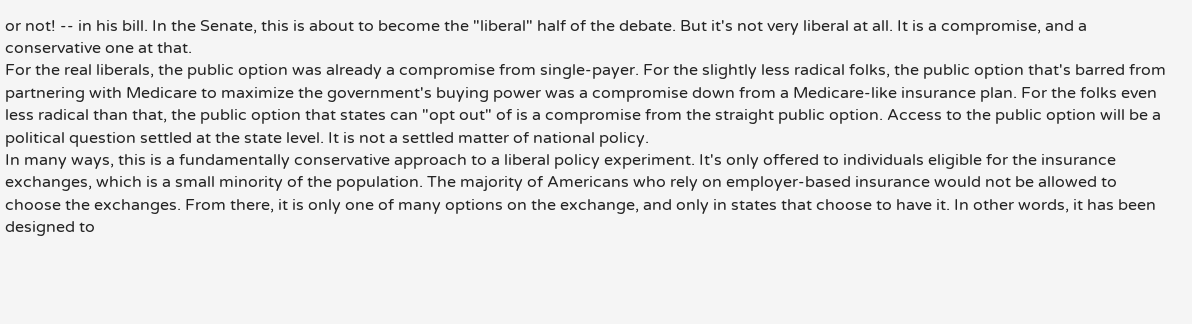or not! -- in his bill. In the Senate, this is about to become the "liberal" half of the debate. But it's not very liberal at all. It is a compromise, and a conservative one at that.
For the real liberals, the public option was already a compromise from single-payer. For the slightly less radical folks, the public option that's barred from partnering with Medicare to maximize the government's buying power was a compromise down from a Medicare-like insurance plan. For the folks even less radical than that, the public option that states can "opt out" of is a compromise from the straight public option. Access to the public option will be a political question settled at the state level. It is not a settled matter of national policy.
In many ways, this is a fundamentally conservative approach to a liberal policy experiment. It's only offered to individuals eligible for the insurance exchanges, which is a small minority of the population. The majority of Americans who rely on employer-based insurance would not be allowed to choose the exchanges. From there, it is only one of many options on the exchange, and only in states that choose to have it. In other words, it has been designed to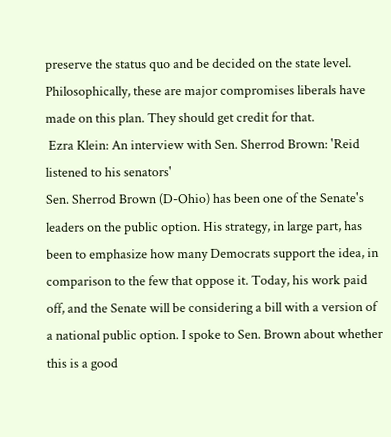preserve the status quo and be decided on the state level. Philosophically, these are major compromises liberals have made on this plan. They should get credit for that.
 Ezra Klein: An interview with Sen. Sherrod Brown: 'Reid listened to his senators'
Sen. Sherrod Brown (D-Ohio) has been one of the Senate's leaders on the public option. His strategy, in large part, has been to emphasize how many Democrats support the idea, in comparison to the few that oppose it. Today, his work paid off, and the Senate will be considering a bill with a version of a national public option. I spoke to Sen. Brown about whether this is a good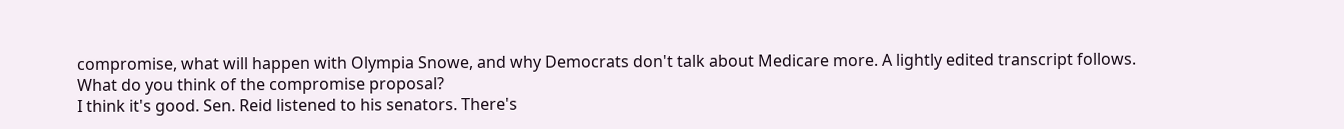compromise, what will happen with Olympia Snowe, and why Democrats don't talk about Medicare more. A lightly edited transcript follows.
What do you think of the compromise proposal?
I think it's good. Sen. Reid listened to his senators. There's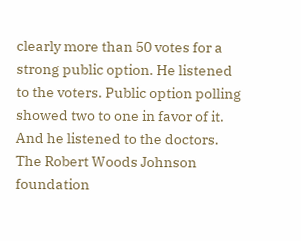clearly more than 50 votes for a strong public option. He listened to the voters. Public option polling showed two to one in favor of it. And he listened to the doctors. The Robert Woods Johnson foundation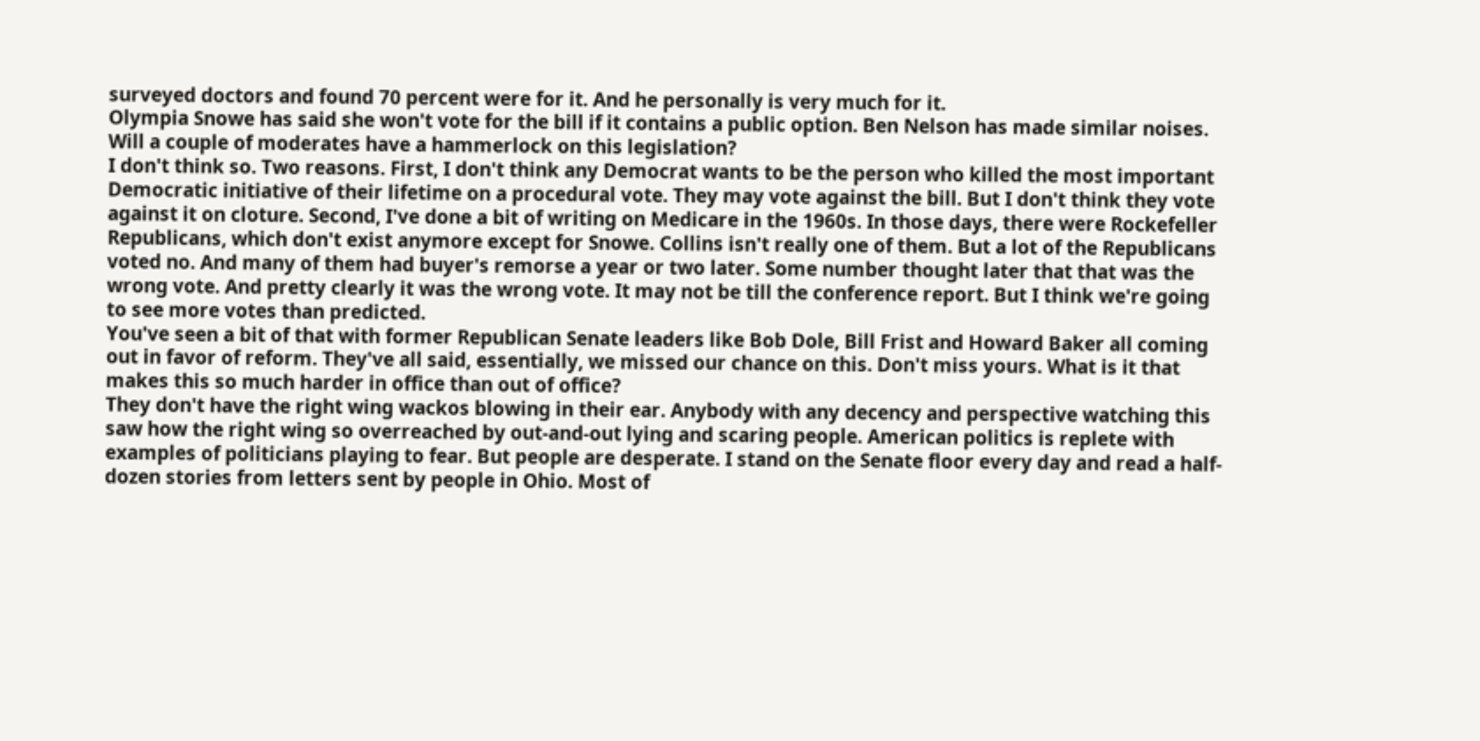surveyed doctors and found 70 percent were for it. And he personally is very much for it.
Olympia Snowe has said she won't vote for the bill if it contains a public option. Ben Nelson has made similar noises. Will a couple of moderates have a hammerlock on this legislation?
I don't think so. Two reasons. First, I don't think any Democrat wants to be the person who killed the most important Democratic initiative of their lifetime on a procedural vote. They may vote against the bill. But I don't think they vote against it on cloture. Second, I've done a bit of writing on Medicare in the 1960s. In those days, there were Rockefeller Republicans, which don't exist anymore except for Snowe. Collins isn't really one of them. But a lot of the Republicans voted no. And many of them had buyer's remorse a year or two later. Some number thought later that that was the wrong vote. And pretty clearly it was the wrong vote. It may not be till the conference report. But I think we're going to see more votes than predicted.
You've seen a bit of that with former Republican Senate leaders like Bob Dole, Bill Frist and Howard Baker all coming out in favor of reform. They've all said, essentially, we missed our chance on this. Don't miss yours. What is it that makes this so much harder in office than out of office?
They don't have the right wing wackos blowing in their ear. Anybody with any decency and perspective watching this saw how the right wing so overreached by out-and-out lying and scaring people. American politics is replete with examples of politicians playing to fear. But people are desperate. I stand on the Senate floor every day and read a half-dozen stories from letters sent by people in Ohio. Most of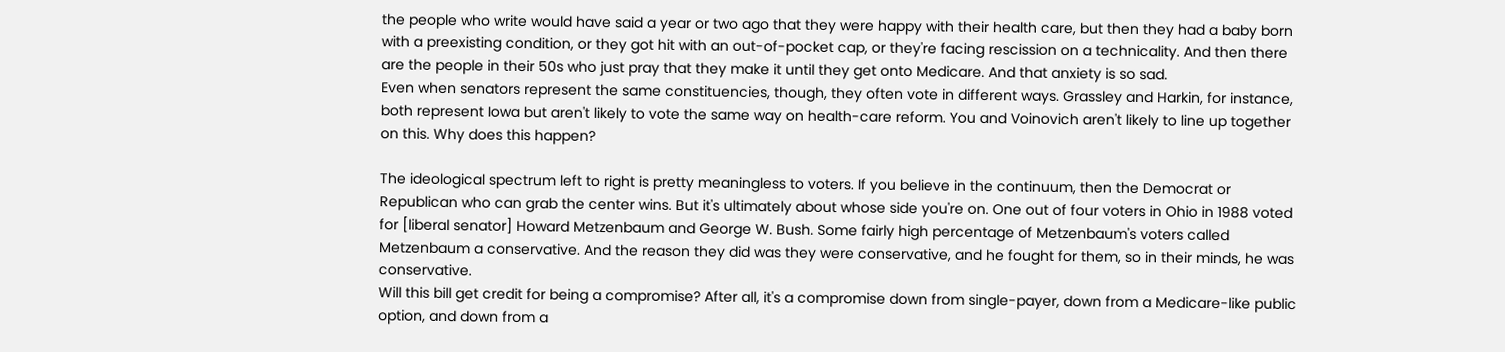the people who write would have said a year or two ago that they were happy with their health care, but then they had a baby born with a preexisting condition, or they got hit with an out-of-pocket cap, or they're facing rescission on a technicality. And then there are the people in their 50s who just pray that they make it until they get onto Medicare. And that anxiety is so sad.
Even when senators represent the same constituencies, though, they often vote in different ways. Grassley and Harkin, for instance, both represent Iowa but aren't likely to vote the same way on health-care reform. You and Voinovich aren't likely to line up together on this. Why does this happen?

The ideological spectrum left to right is pretty meaningless to voters. If you believe in the continuum, then the Democrat or Republican who can grab the center wins. But it's ultimately about whose side you're on. One out of four voters in Ohio in 1988 voted for [liberal senator] Howard Metzenbaum and George W. Bush. Some fairly high percentage of Metzenbaum's voters called Metzenbaum a conservative. And the reason they did was they were conservative, and he fought for them, so in their minds, he was conservative.
Will this bill get credit for being a compromise? After all, it's a compromise down from single-payer, down from a Medicare-like public option, and down from a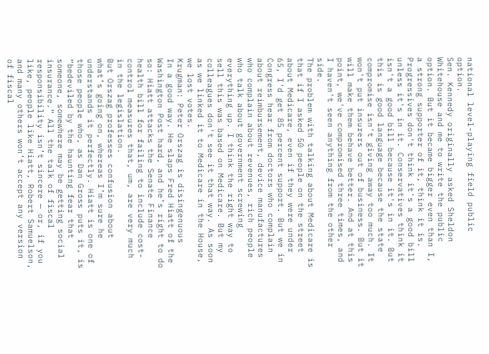national level-playing field public option.
Sen. Kennedy originally asked Sheldon Whitehouse and me to write the public option. But it became bigger even than I, a strong supporter of it, think it is. Progressives don't think it's a good bill unless it's in it. Conservatives think it isn't a good bill because it's in it. But this is good language because the state compromise isn't giving away too much. It won't put insurers out of business. But it will make them behave better. And at this point, we've compromised three times, and I haven't seen anything from the other side.
The problem with talking about Medicare is that if I asked 50 people on the street about Medicare, even if they were under 65, I'd get 85 percent support. But we in Congress hear from doctors who complain about reimbursement, device manufactures who complain about revenues, rich people who talk about government screwing everything up. I think the right way to sell this was based on Medicare. But my colleagues don't see it that way. As soon as we linked it to Medicare in the House, we lost votes.
Krugman: Peter Orszag is disingenuous
In a good way. He slaps Fred Hiatt of the Washington Post hard, and he’s right to do so: Hiatt attacks the Senate Finance health bill for failing to include cost-control measures that, um, are very much in the legislation.
But Orszag professes confusion about what’s going on, whereas I’m sure he understands it perfectly. Hiatt is one of those people who, as Dan Gross puts it, is “bedeviled by the haunting fear that someone, somewhere may be getting social insurance.” All the talk of fiscal responsibility isn’t sincere — or, if you like, people like Hiatt, Robert Samuelson, and many others won’t accept any version of fiscal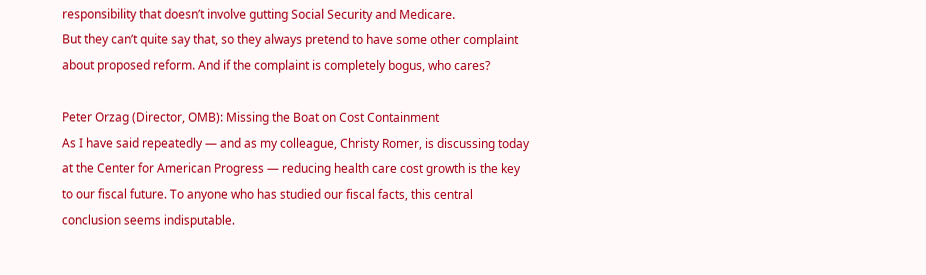responsibility that doesn’t involve gutting Social Security and Medicare.
But they can’t quite say that, so they always pretend to have some other complaint about proposed reform. And if the complaint is completely bogus, who cares?

Peter Orzag (Director, OMB): Missing the Boat on Cost Containment
As I have said repeatedly — and as my colleague, Christy Romer, is discussing today at the Center for American Progress — reducing health care cost growth is the key to our fiscal future. To anyone who has studied our fiscal facts, this central conclusion seems indisputable.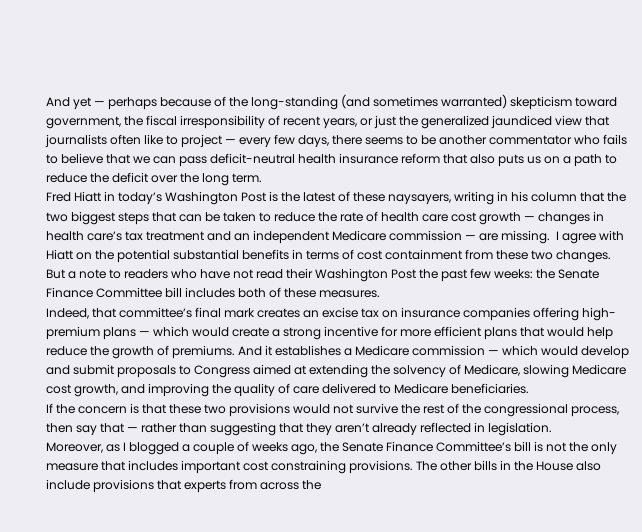And yet — perhaps because of the long-standing (and sometimes warranted) skepticism toward government, the fiscal irresponsibility of recent years, or just the generalized jaundiced view that journalists often like to project — every few days, there seems to be another commentator who fails to believe that we can pass deficit-neutral health insurance reform that also puts us on a path to reduce the deficit over the long term.
Fred Hiatt in today’s Washington Post is the latest of these naysayers, writing in his column that the two biggest steps that can be taken to reduce the rate of health care cost growth — changes in health care’s tax treatment and an independent Medicare commission — are missing.  I agree with Hiatt on the potential substantial benefits in terms of cost containment from these two changes. But a note to readers who have not read their Washington Post the past few weeks: the Senate Finance Committee bill includes both of these measures.
Indeed, that committee’s final mark creates an excise tax on insurance companies offering high-premium plans — which would create a strong incentive for more efficient plans that would help reduce the growth of premiums. And it establishes a Medicare commission — which would develop and submit proposals to Congress aimed at extending the solvency of Medicare, slowing Medicare cost growth, and improving the quality of care delivered to Medicare beneficiaries.
If the concern is that these two provisions would not survive the rest of the congressional process, then say that — rather than suggesting that they aren’t already reflected in legislation.
Moreover, as I blogged a couple of weeks ago, the Senate Finance Committee’s bill is not the only measure that includes important cost constraining provisions. The other bills in the House also include provisions that experts from across the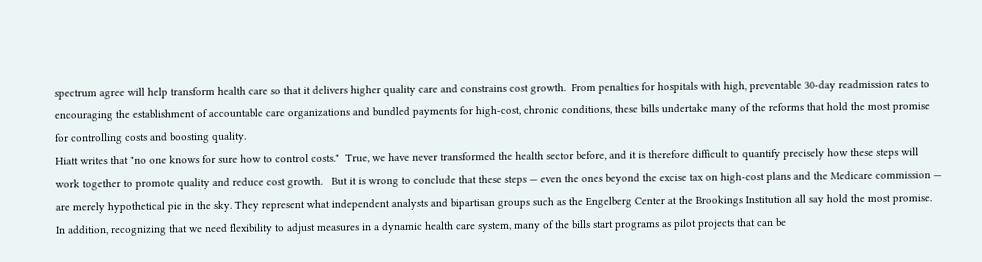spectrum agree will help transform health care so that it delivers higher quality care and constrains cost growth.  From penalties for hospitals with high, preventable 30-day readmission rates to encouraging the establishment of accountable care organizations and bundled payments for high-cost, chronic conditions, these bills undertake many of the reforms that hold the most promise for controlling costs and boosting quality.
Hiatt writes that "no one knows for sure how to control costs."  True, we have never transformed the health sector before, and it is therefore difficult to quantify precisely how these steps will work together to promote quality and reduce cost growth.   But it is wrong to conclude that these steps — even the ones beyond the excise tax on high-cost plans and the Medicare commission — are merely hypothetical pie in the sky. They represent what independent analysts and bipartisan groups such as the Engelberg Center at the Brookings Institution all say hold the most promise. In addition, recognizing that we need flexibility to adjust measures in a dynamic health care system, many of the bills start programs as pilot projects that can be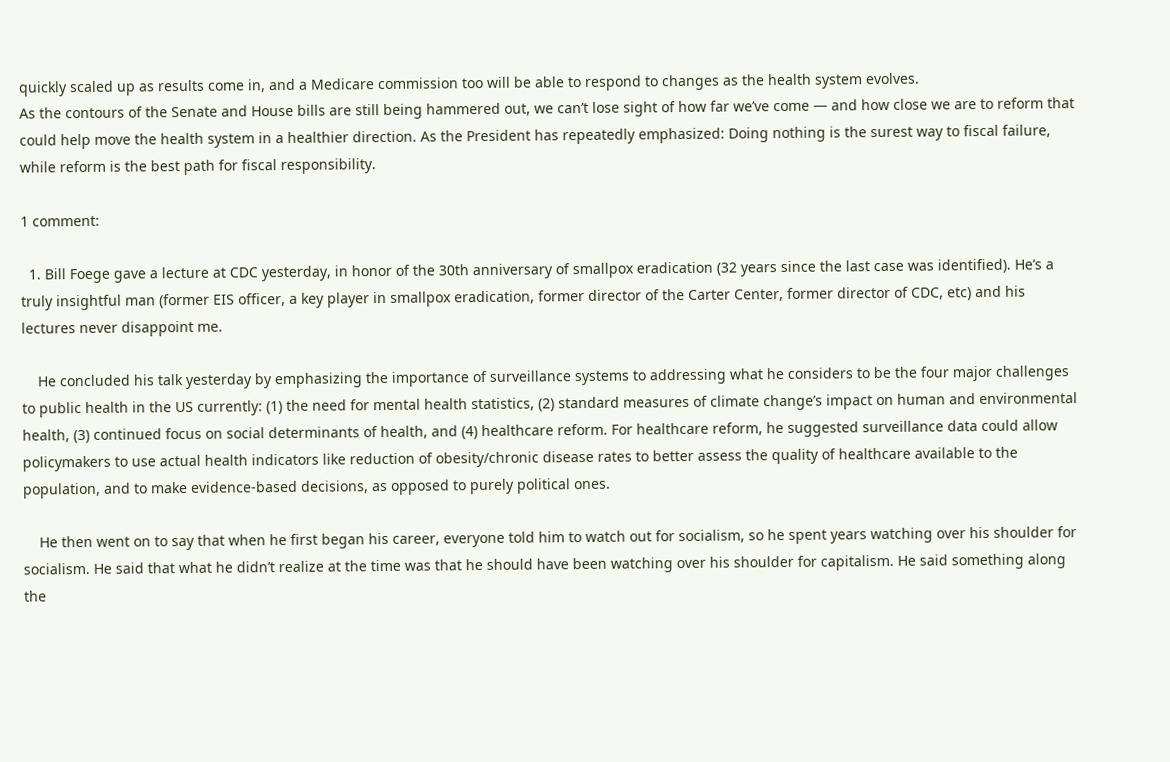quickly scaled up as results come in, and a Medicare commission too will be able to respond to changes as the health system evolves.
As the contours of the Senate and House bills are still being hammered out, we can’t lose sight of how far we’ve come — and how close we are to reform that could help move the health system in a healthier direction. As the President has repeatedly emphasized: Doing nothing is the surest way to fiscal failure, while reform is the best path for fiscal responsibility.

1 comment:

  1. Bill Foege gave a lecture at CDC yesterday, in honor of the 30th anniversary of smallpox eradication (32 years since the last case was identified). He’s a truly insightful man (former EIS officer, a key player in smallpox eradication, former director of the Carter Center, former director of CDC, etc) and his lectures never disappoint me.

    He concluded his talk yesterday by emphasizing the importance of surveillance systems to addressing what he considers to be the four major challenges to public health in the US currently: (1) the need for mental health statistics, (2) standard measures of climate change’s impact on human and environmental health, (3) continued focus on social determinants of health, and (4) healthcare reform. For healthcare reform, he suggested surveillance data could allow policymakers to use actual health indicators like reduction of obesity/chronic disease rates to better assess the quality of healthcare available to the population, and to make evidence-based decisions, as opposed to purely political ones.

    He then went on to say that when he first began his career, everyone told him to watch out for socialism, so he spent years watching over his shoulder for socialism. He said that what he didn’t realize at the time was that he should have been watching over his shoulder for capitalism. He said something along the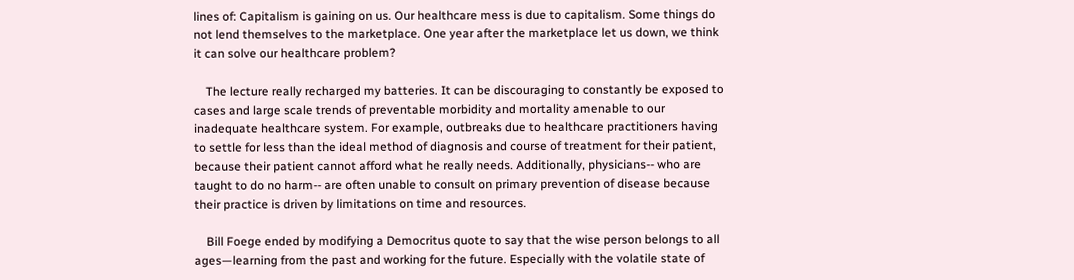lines of: Capitalism is gaining on us. Our healthcare mess is due to capitalism. Some things do not lend themselves to the marketplace. One year after the marketplace let us down, we think it can solve our healthcare problem?

    The lecture really recharged my batteries. It can be discouraging to constantly be exposed to cases and large scale trends of preventable morbidity and mortality amenable to our inadequate healthcare system. For example, outbreaks due to healthcare practitioners having to settle for less than the ideal method of diagnosis and course of treatment for their patient, because their patient cannot afford what he really needs. Additionally, physicians-- who are taught to do no harm-- are often unable to consult on primary prevention of disease because their practice is driven by limitations on time and resources.

    Bill Foege ended by modifying a Democritus quote to say that the wise person belongs to all ages—learning from the past and working for the future. Especially with the volatile state of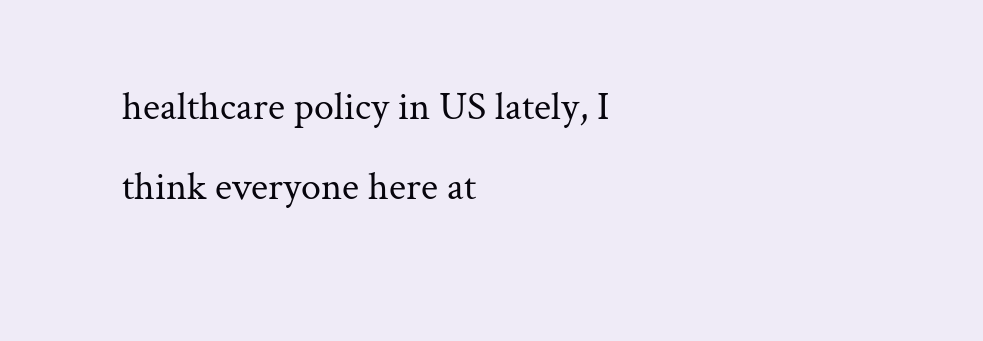healthcare policy in US lately, I think everyone here at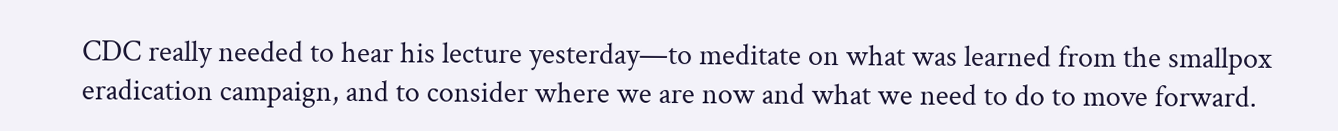CDC really needed to hear his lecture yesterday—to meditate on what was learned from the smallpox eradication campaign, and to consider where we are now and what we need to do to move forward.